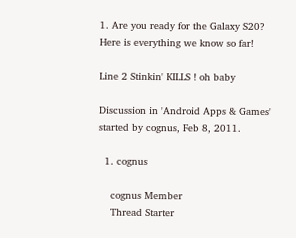1. Are you ready for the Galaxy S20? Here is everything we know so far!

Line 2 Stinkin' KILLS ! oh baby

Discussion in 'Android Apps & Games' started by cognus, Feb 8, 2011.

  1. cognus

    cognus Member
    Thread Starter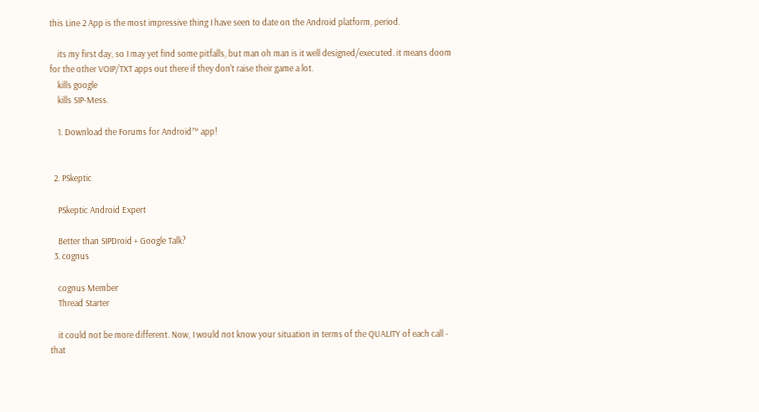this Line 2 App is the most impressive thing I have seen to date on the Android platform, period.

    its my first day, so I may yet find some pitfalls, but man oh man is it well designed/executed. it means doom for the other VOIP/TXT apps out there if they don't raise their game a lot.
    kills google
    kills SIP-Mess.

    1. Download the Forums for Android™ app!


  2. PSkeptic

    PSkeptic Android Expert

    Better than SIPDroid + Google Talk?
  3. cognus

    cognus Member
    Thread Starter

    it could not be more different. Now, I would not know your situation in terms of the QUALITY of each call - that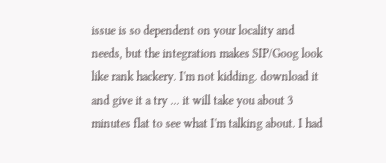issue is so dependent on your locality and needs, but the integration makes SIP/Goog look like rank hackery. I'm not kidding. download it and give it a try ... it will take you about 3 minutes flat to see what I'm talking about. I had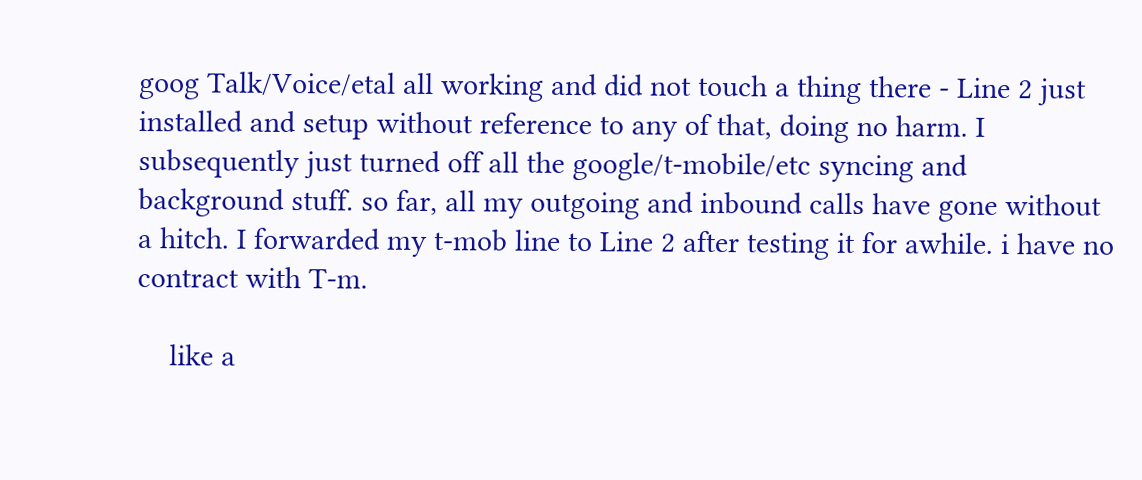goog Talk/Voice/etal all working and did not touch a thing there - Line 2 just installed and setup without reference to any of that, doing no harm. I subsequently just turned off all the google/t-mobile/etc syncing and background stuff. so far, all my outgoing and inbound calls have gone without a hitch. I forwarded my t-mob line to Line 2 after testing it for awhile. i have no contract with T-m.

    like a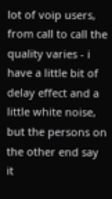lot of voip users, from call to call the quality varies - i have a little bit of delay effect and a little white noise, but the persons on the other end say it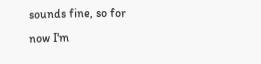sounds fine, so for now I'm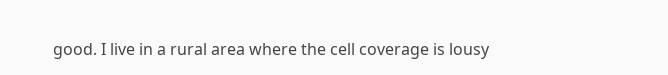good. I live in a rural area where the cell coverage is lousy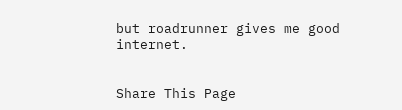but roadrunner gives me good internet.


Share This Page